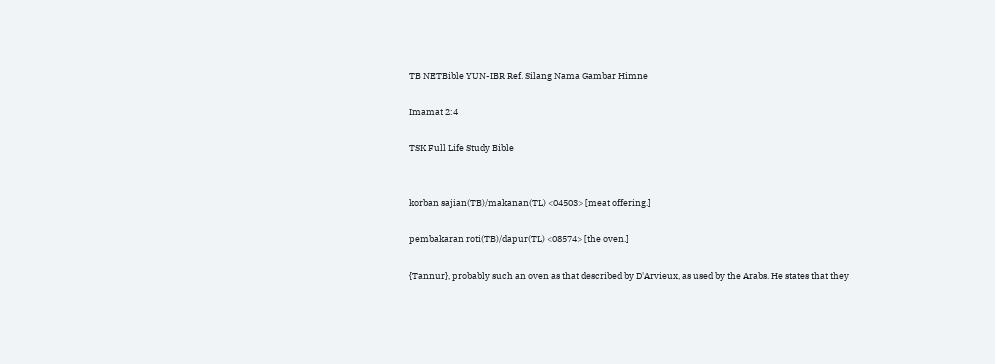TB NETBible YUN-IBR Ref. Silang Nama Gambar Himne

Imamat 2:4

TSK Full Life Study Bible


korban sajian(TB)/makanan(TL) <04503> [meat offering.]

pembakaran roti(TB)/dapur(TL) <08574> [the oven.]

{Tannur}, probably such an oven as that described by D'Arvieux, as used by the Arabs. He states that they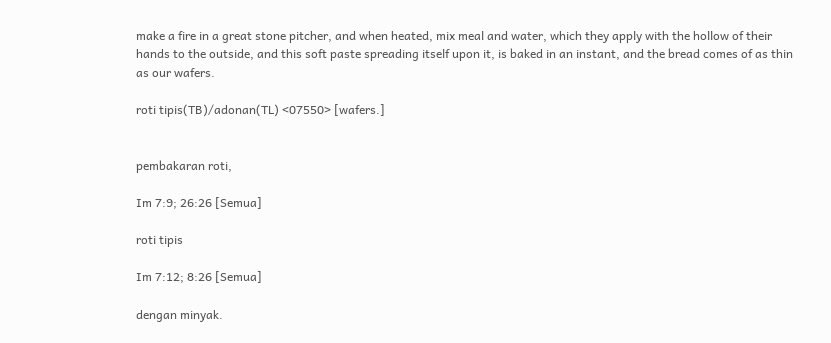make a fire in a great stone pitcher, and when heated, mix meal and water, which they apply with the hollow of their hands to the outside, and this soft paste spreading itself upon it, is baked in an instant, and the bread comes of as thin as our wafers.

roti tipis(TB)/adonan(TL) <07550> [wafers.]


pembakaran roti,

Im 7:9; 26:26 [Semua]

roti tipis

Im 7:12; 8:26 [Semua]

dengan minyak.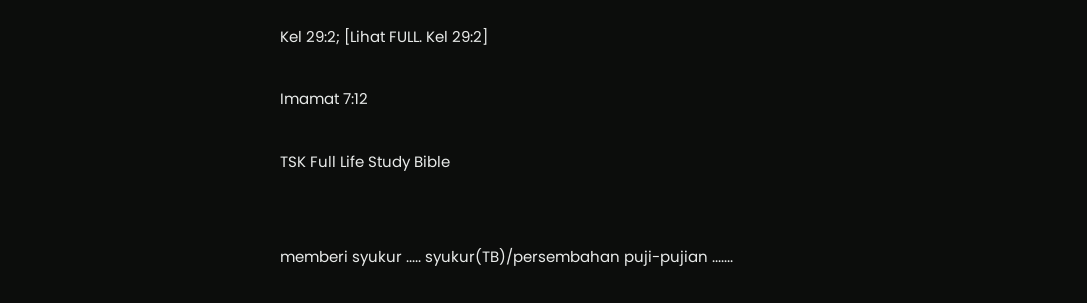Kel 29:2; [Lihat FULL. Kel 29:2]

Imamat 7:12

TSK Full Life Study Bible


memberi syukur ..... syukur(TB)/persembahan puji-pujian .......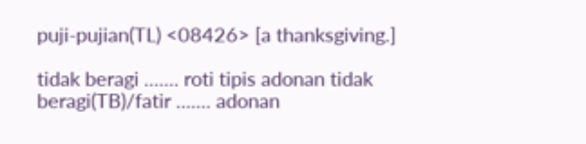puji-pujian(TL) <08426> [a thanksgiving.]

tidak beragi ....... roti tipis adonan tidak beragi(TB)/fatir ....... adonan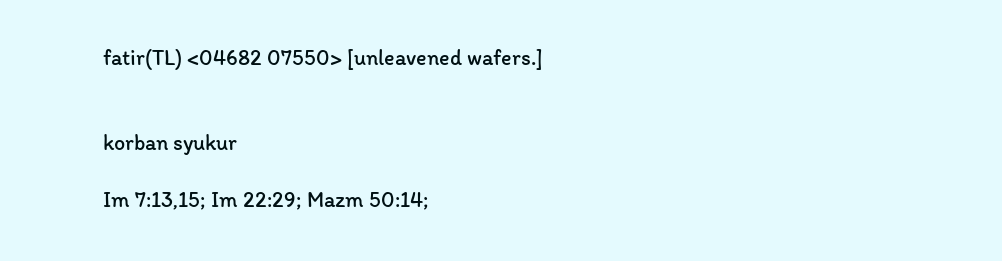fatir(TL) <04682 07550> [unleavened wafers.]


korban syukur

Im 7:13,15; Im 22:29; Mazm 50:14;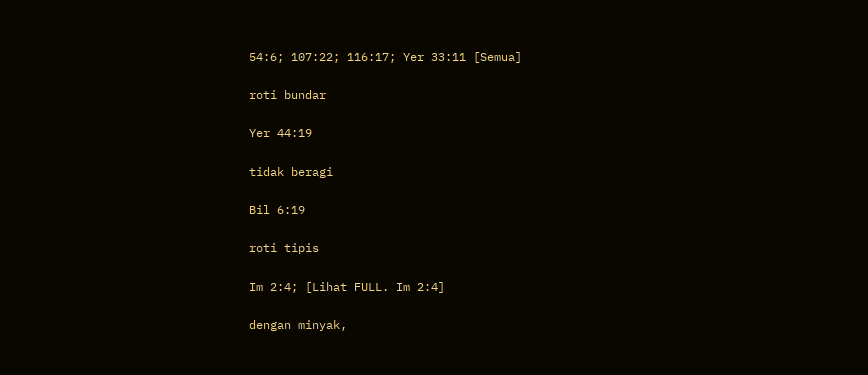54:6; 107:22; 116:17; Yer 33:11 [Semua]

roti bundar

Yer 44:19

tidak beragi

Bil 6:19

roti tipis

Im 2:4; [Lihat FULL. Im 2:4]

dengan minyak,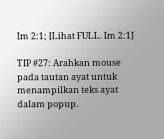Im 2:1; [Lihat FULL. Im 2:1]

TIP #27: Arahkan mouse pada tautan ayat untuk menampilkan teks ayat dalam popup.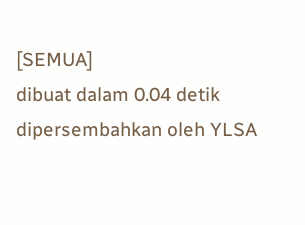[SEMUA]
dibuat dalam 0.04 detik
dipersembahkan oleh YLSA